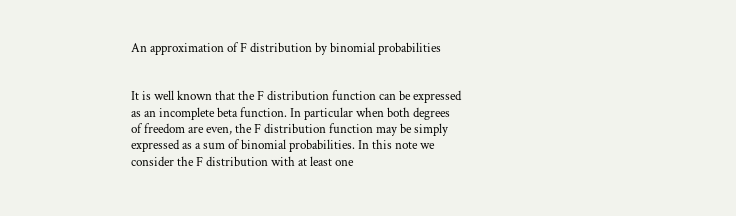An approximation of F distribution by binomial probabilities


It is well known that the F distribution function can be expressed as an incomplete beta function. In particular when both degrees of freedom are even, the F distribution function may be simply expressed as a sum of binomial probabilities. In this note we consider the F distribution with at least one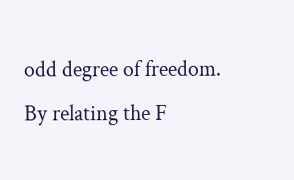odd degree of freedom. By relating the F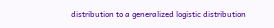distribution to a generalized logistic distribution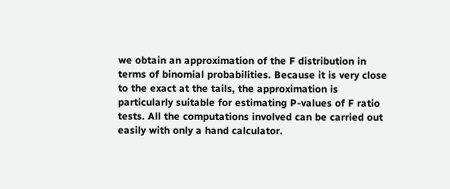we obtain an approximation of the F distribution in terms of binomial probabilities. Because it is very close to the exact at the tails, the approximation is particularly suitable for estimating P-values of F ratio tests. All the computations involved can be carried out easily with only a hand calculator.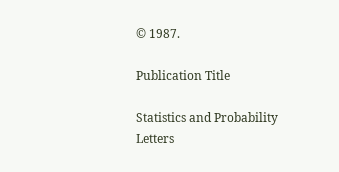© 1987.

Publication Title

Statistics and Probability Letters